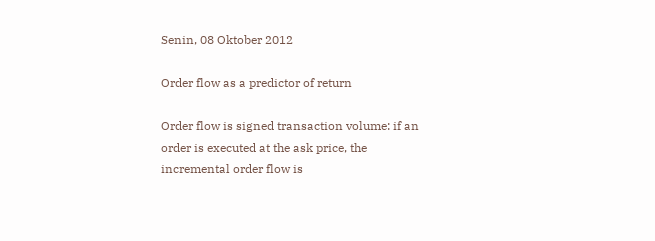Senin, 08 Oktober 2012

Order flow as a predictor of return

Order flow is signed transaction volume: if an order is executed at the ask price, the incremental order flow is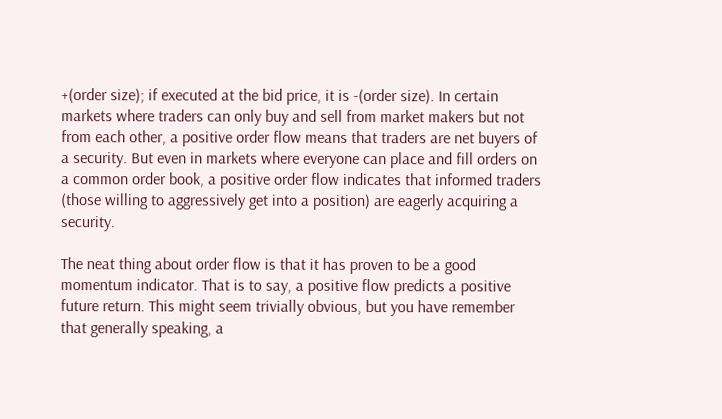+(order size); if executed at the bid price, it is -(order size). In certain markets where traders can only buy and sell from market makers but not from each other, a positive order flow means that traders are net buyers of a security. But even in markets where everyone can place and fill orders on a common order book, a positive order flow indicates that informed traders (those willing to aggressively get into a position) are eagerly acquiring a security.

The neat thing about order flow is that it has proven to be a good momentum indicator. That is to say, a positive flow predicts a positive future return. This might seem trivially obvious, but you have remember that generally speaking, a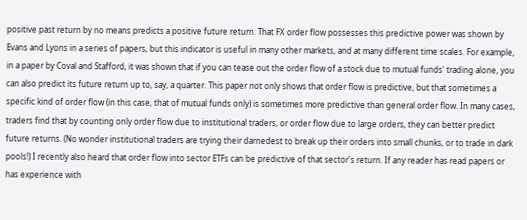positive past return by no means predicts a positive future return. That FX order flow possesses this predictive power was shown by Evans and Lyons in a series of papers, but this indicator is useful in many other markets, and at many different time scales. For example, in a paper by Coval and Stafford, it was shown that if you can tease out the order flow of a stock due to mutual funds' trading alone, you can also predict its future return up to, say, a quarter. This paper not only shows that order flow is predictive, but that sometimes a specific kind of order flow (in this case, that of mutual funds only) is sometimes more predictive than general order flow. In many cases, traders find that by counting only order flow due to institutional traders, or order flow due to large orders, they can better predict future returns. (No wonder institutional traders are trying their darnedest to break up their orders into small chunks, or to trade in dark pools!) I recently also heard that order flow into sector ETFs can be predictive of that sector's return. If any reader has read papers or has experience with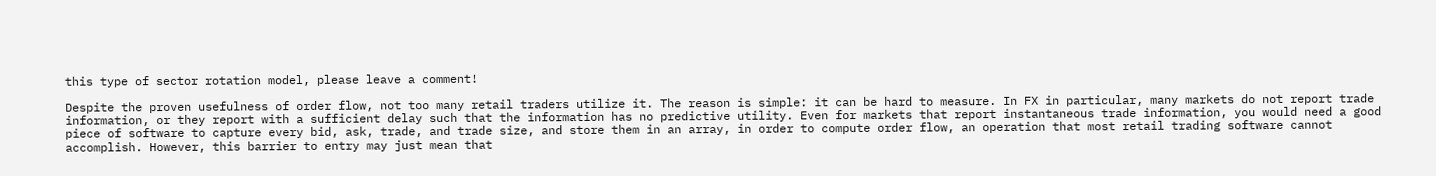this type of sector rotation model, please leave a comment!

Despite the proven usefulness of order flow, not too many retail traders utilize it. The reason is simple: it can be hard to measure. In FX in particular, many markets do not report trade information, or they report with a sufficient delay such that the information has no predictive utility. Even for markets that report instantaneous trade information, you would need a good piece of software to capture every bid, ask, trade, and trade size, and store them in an array, in order to compute order flow, an operation that most retail trading software cannot accomplish. However, this barrier to entry may just mean that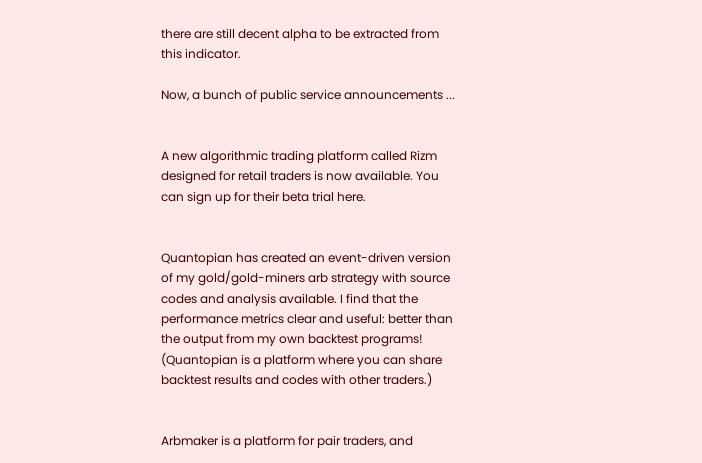there are still decent alpha to be extracted from this indicator.

Now, a bunch of public service announcements ...


A new algorithmic trading platform called Rizm designed for retail traders is now available. You can sign up for their beta trial here.


Quantopian has created an event-driven version of my gold/gold-miners arb strategy with source codes and analysis available. I find that the performance metrics clear and useful: better than the output from my own backtest programs! (Quantopian is a platform where you can share backtest results and codes with other traders.)


Arbmaker is a platform for pair traders, and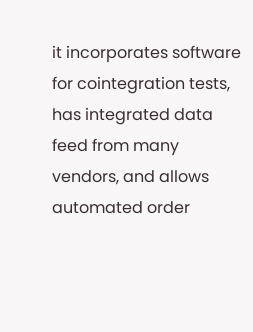it incorporates software for cointegration tests, has integrated data feed from many vendors, and allows automated order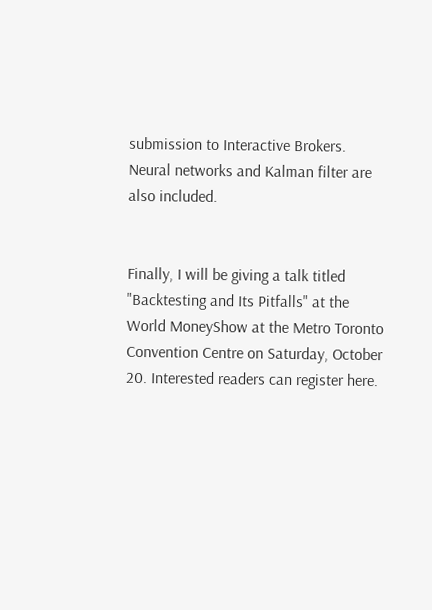submission to Interactive Brokers. Neural networks and Kalman filter are also included.


Finally, I will be giving a talk titled "Backtesting and Its Pitfalls" at the World MoneyShow at the Metro Toronto Convention Centre on Saturday, October 20. Interested readers can register here.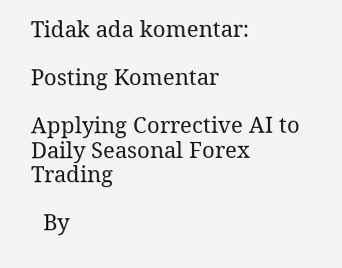Tidak ada komentar:

Posting Komentar

Applying Corrective AI to Daily Seasonal Forex Trading

  By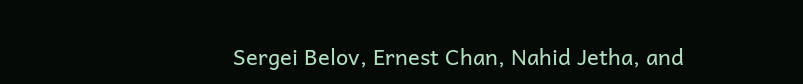Sergei Belov, Ernest Chan, Nahid Jetha, and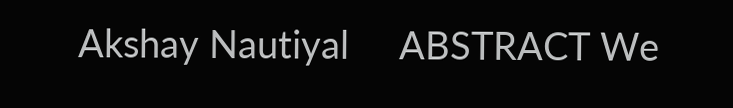Akshay Nautiyal     ABSTRACT We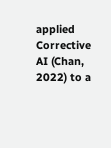applied Corrective AI (Chan, 2022) to a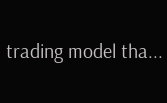trading model tha...